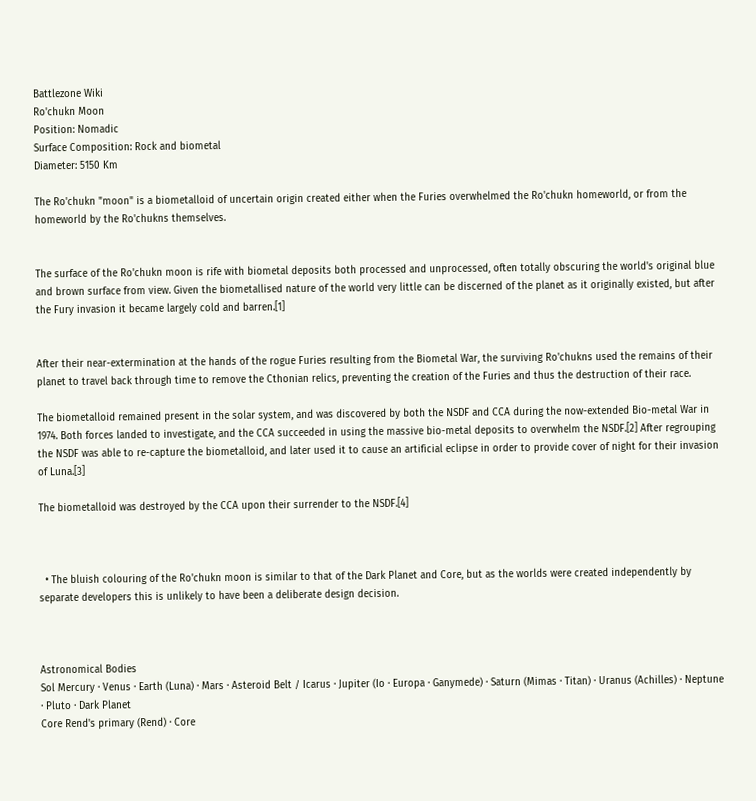Battlezone Wiki
Ro'chukn Moon
Position: Nomadic
Surface Composition: Rock and biometal
Diameter: 5150 Km

The Ro'chukn "moon" is a biometalloid of uncertain origin created either when the Furies overwhelmed the Ro'chukn homeworld, or from the homeworld by the Ro'chukns themselves.


The surface of the Ro'chukn moon is rife with biometal deposits both processed and unprocessed, often totally obscuring the world's original blue and brown surface from view. Given the biometallised nature of the world very little can be discerned of the planet as it originally existed, but after the Fury invasion it became largely cold and barren.[1]


After their near-extermination at the hands of the rogue Furies resulting from the Biometal War, the surviving Ro'chukns used the remains of their planet to travel back through time to remove the Cthonian relics, preventing the creation of the Furies and thus the destruction of their race.

The biometalloid remained present in the solar system, and was discovered by both the NSDF and CCA during the now-extended Bio-metal War in 1974. Both forces landed to investigate, and the CCA succeeded in using the massive bio-metal deposits to overwhelm the NSDF.[2] After regrouping the NSDF was able to re-capture the biometalloid, and later used it to cause an artificial eclipse in order to provide cover of night for their invasion of Luna.[3]

The biometalloid was destroyed by the CCA upon their surrender to the NSDF.[4]



  • The bluish colouring of the Ro'chukn moon is similar to that of the Dark Planet and Core, but as the worlds were created independently by separate developers this is unlikely to have been a deliberate design decision.



Astronomical Bodies
Sol Mercury · Venus · Earth (Luna) · Mars · Asteroid Belt / Icarus · Jupiter (Io · Europa · Ganymede) · Saturn (Mimas · Titan) · Uranus (Achilles) · Neptune · Pluto · Dark Planet
Core Rend's primary (Rend) · Core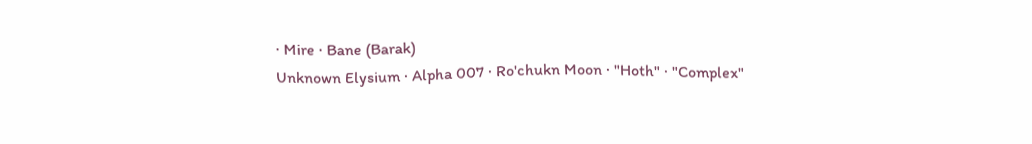· Mire · Bane (Barak)
Unknown Elysium · Alpha 007 · Ro'chukn Moon · "Hoth" · "Complex"